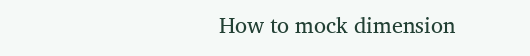How to mock dimension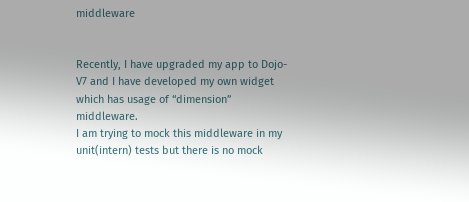middleware


Recently, I have upgraded my app to Dojo-V7 and I have developed my own widget which has usage of “dimension” middleware.
I am trying to mock this middleware in my unit(intern) tests but there is no mock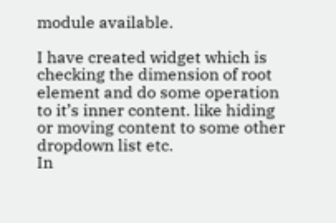module available.

I have created widget which is checking the dimension of root element and do some operation to it’s inner content. like hiding or moving content to some other dropdown list etc.
In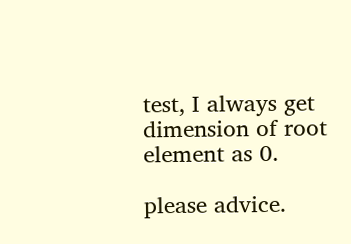test, I always get dimension of root element as 0.

please advice.